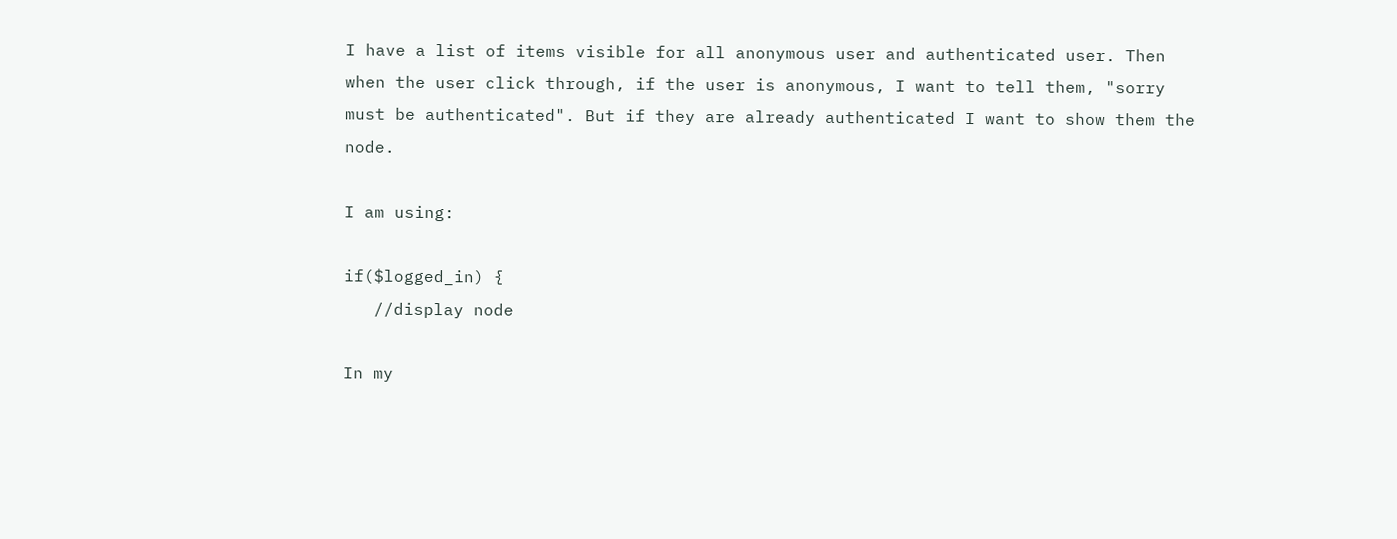I have a list of items visible for all anonymous user and authenticated user. Then when the user click through, if the user is anonymous, I want to tell them, "sorry must be authenticated". But if they are already authenticated I want to show them the node.

I am using:

if($logged_in) {
   //display node

In my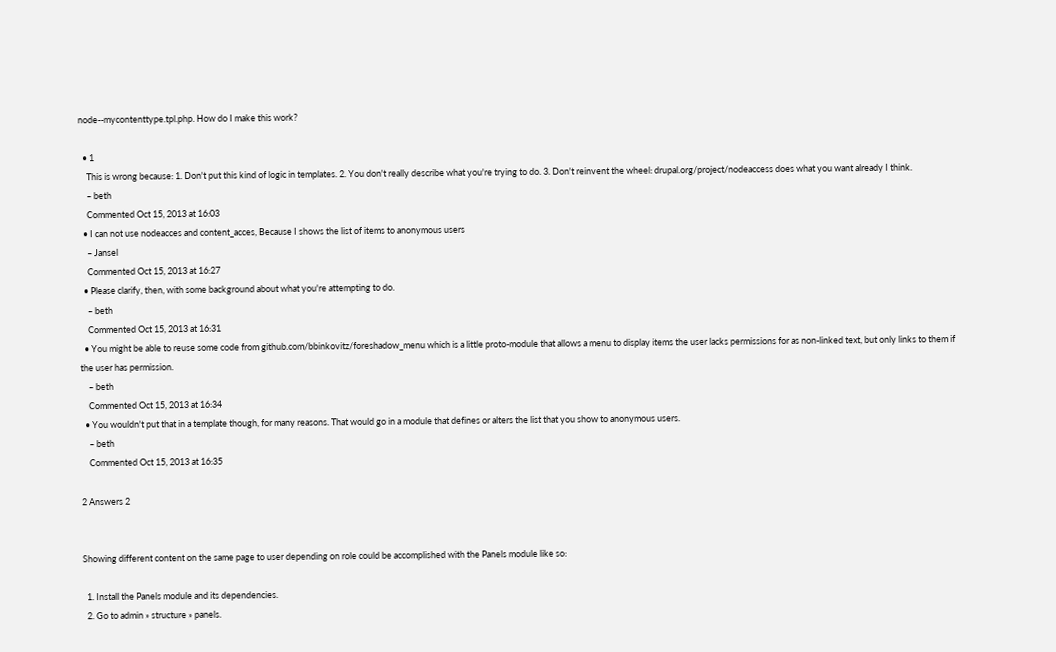node--mycontenttype.tpl.php. How do I make this work?

  • 1
    This is wrong because: 1. Don't put this kind of logic in templates. 2. You don't really describe what you're trying to do. 3. Don't reinvent the wheel: drupal.org/project/nodeaccess does what you want already I think.
    – beth
    Commented Oct 15, 2013 at 16:03
  • I can not use nodeacces and content_acces, Because I shows the list of items to anonymous users
    – Jansel
    Commented Oct 15, 2013 at 16:27
  • Please clarify, then, with some background about what you're attempting to do.
    – beth
    Commented Oct 15, 2013 at 16:31
  • You might be able to reuse some code from github.com/bbinkovitz/foreshadow_menu which is a little proto-module that allows a menu to display items the user lacks permissions for as non-linked text, but only links to them if the user has permission.
    – beth
    Commented Oct 15, 2013 at 16:34
  • You wouldn't put that in a template though, for many reasons. That would go in a module that defines or alters the list that you show to anonymous users.
    – beth
    Commented Oct 15, 2013 at 16:35

2 Answers 2


Showing different content on the same page to user depending on role could be accomplished with the Panels module like so:

  1. Install the Panels module and its dependencies.
  2. Go to admin » structure » panels.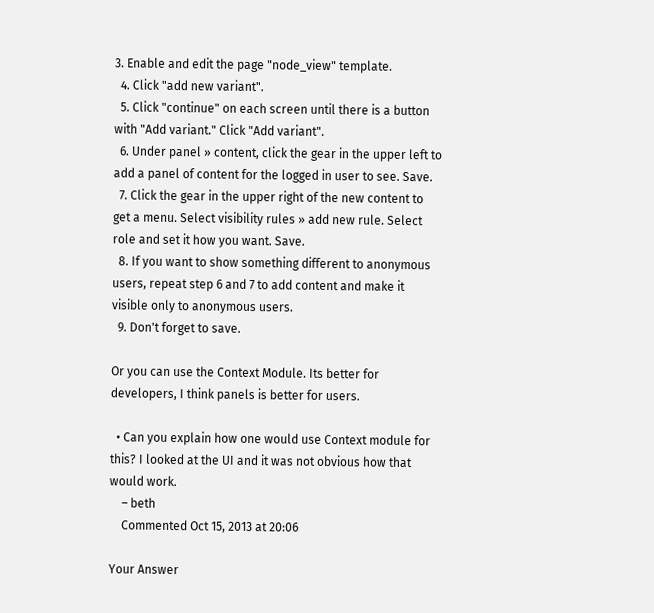3. Enable and edit the page "node_view" template.
  4. Click "add new variant".
  5. Click "continue" on each screen until there is a button with "Add variant." Click "Add variant".
  6. Under panel » content, click the gear in the upper left to add a panel of content for the logged in user to see. Save.
  7. Click the gear in the upper right of the new content to get a menu. Select visibility rules » add new rule. Select role and set it how you want. Save.
  8. If you want to show something different to anonymous users, repeat step 6 and 7 to add content and make it visible only to anonymous users.
  9. Don't forget to save.

Or you can use the Context Module. Its better for developers, I think panels is better for users.

  • Can you explain how one would use Context module for this? I looked at the UI and it was not obvious how that would work.
    – beth
    Commented Oct 15, 2013 at 20:06

Your Answer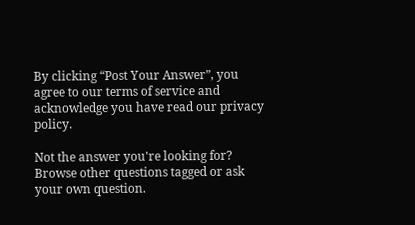By clicking “Post Your Answer”, you agree to our terms of service and acknowledge you have read our privacy policy.

Not the answer you're looking for? Browse other questions tagged or ask your own question.